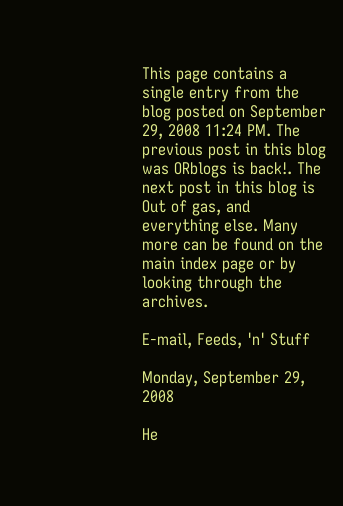This page contains a single entry from the blog posted on September 29, 2008 11:24 PM. The previous post in this blog was ORblogs is back!. The next post in this blog is Out of gas, and everything else. Many more can be found on the main index page or by looking through the archives.

E-mail, Feeds, 'n' Stuff

Monday, September 29, 2008

He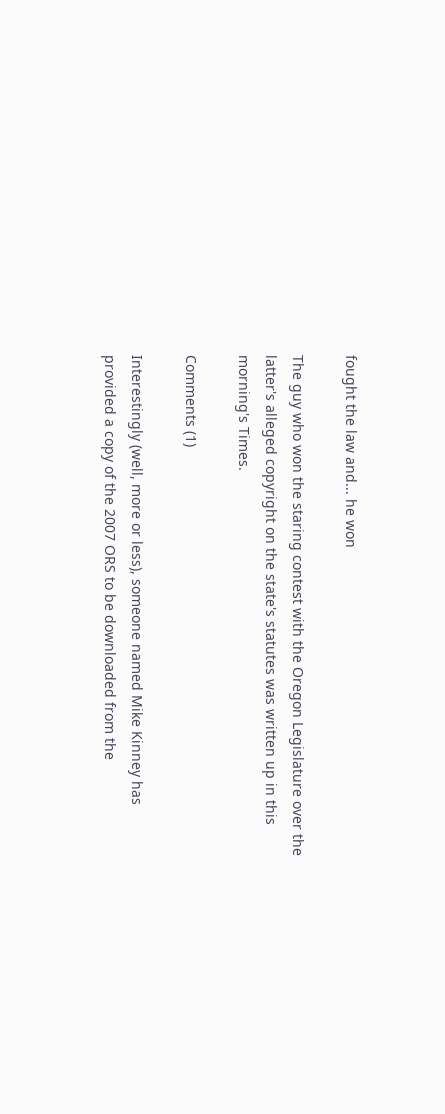fought the law and... he won

The guy who won the staring contest with the Oregon Legislature over the latter's alleged copyright on the state's statutes was written up in this morning's Times.

Comments (1)

Interestingly (well, more or less), someone named Mike Kinney has provided a copy of the 2007 ORS to be downloaded from the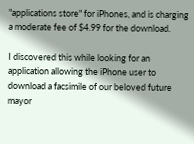"applications store" for iPhones, and is charging a moderate fee of $4.99 for the download.

I discovered this while looking for an application allowing the iPhone user to download a facsimile of our beloved future mayor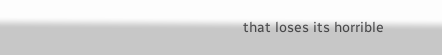that loses its horrible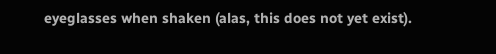eyeglasses when shaken (alas, this does not yet exist).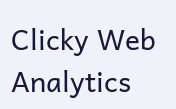Clicky Web Analytics